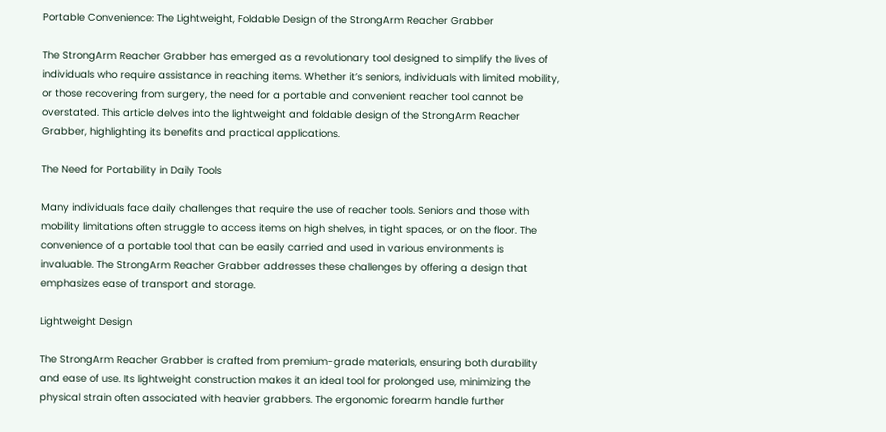Portable Convenience: The Lightweight, Foldable Design of the StrongArm Reacher Grabber

The StrongArm Reacher Grabber has emerged as a revolutionary tool designed to simplify the lives of individuals who require assistance in reaching items. Whether it’s seniors, individuals with limited mobility, or those recovering from surgery, the need for a portable and convenient reacher tool cannot be overstated. This article delves into the lightweight and foldable design of the StrongArm Reacher Grabber, highlighting its benefits and practical applications.

The Need for Portability in Daily Tools

Many individuals face daily challenges that require the use of reacher tools. Seniors and those with mobility limitations often struggle to access items on high shelves, in tight spaces, or on the floor. The convenience of a portable tool that can be easily carried and used in various environments is invaluable. The StrongArm Reacher Grabber addresses these challenges by offering a design that emphasizes ease of transport and storage.

Lightweight Design

The StrongArm Reacher Grabber is crafted from premium-grade materials, ensuring both durability and ease of use. Its lightweight construction makes it an ideal tool for prolonged use, minimizing the physical strain often associated with heavier grabbers. The ergonomic forearm handle further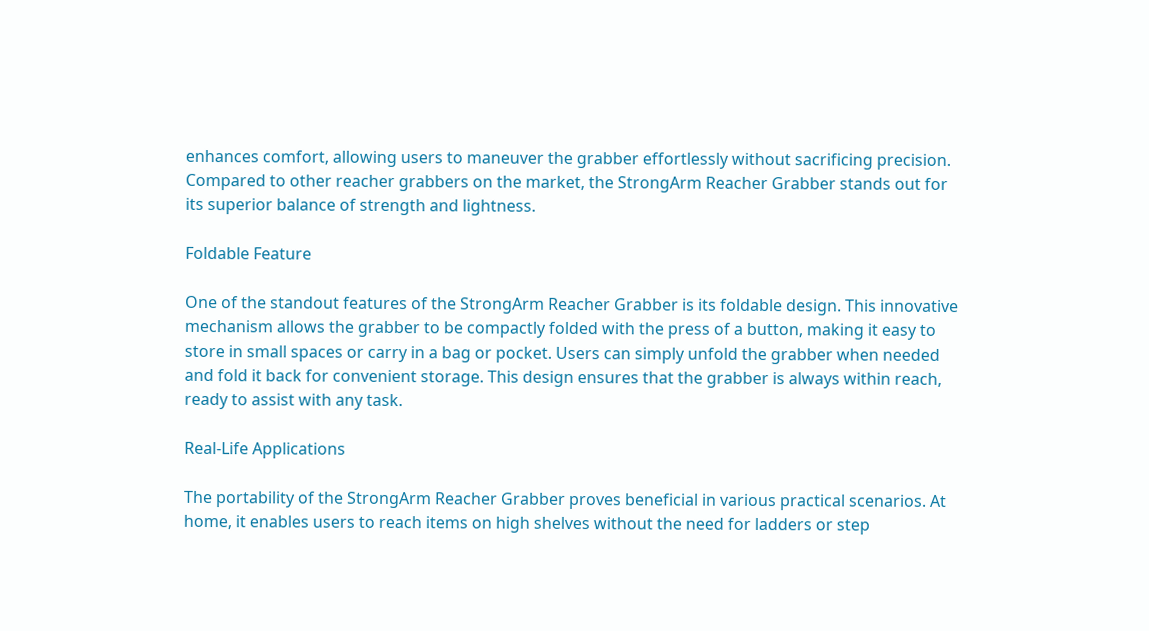enhances comfort, allowing users to maneuver the grabber effortlessly without sacrificing precision. Compared to other reacher grabbers on the market, the StrongArm Reacher Grabber stands out for its superior balance of strength and lightness.

Foldable Feature

One of the standout features of the StrongArm Reacher Grabber is its foldable design. This innovative mechanism allows the grabber to be compactly folded with the press of a button, making it easy to store in small spaces or carry in a bag or pocket. Users can simply unfold the grabber when needed and fold it back for convenient storage. This design ensures that the grabber is always within reach, ready to assist with any task.

Real-Life Applications

The portability of the StrongArm Reacher Grabber proves beneficial in various practical scenarios. At home, it enables users to reach items on high shelves without the need for ladders or step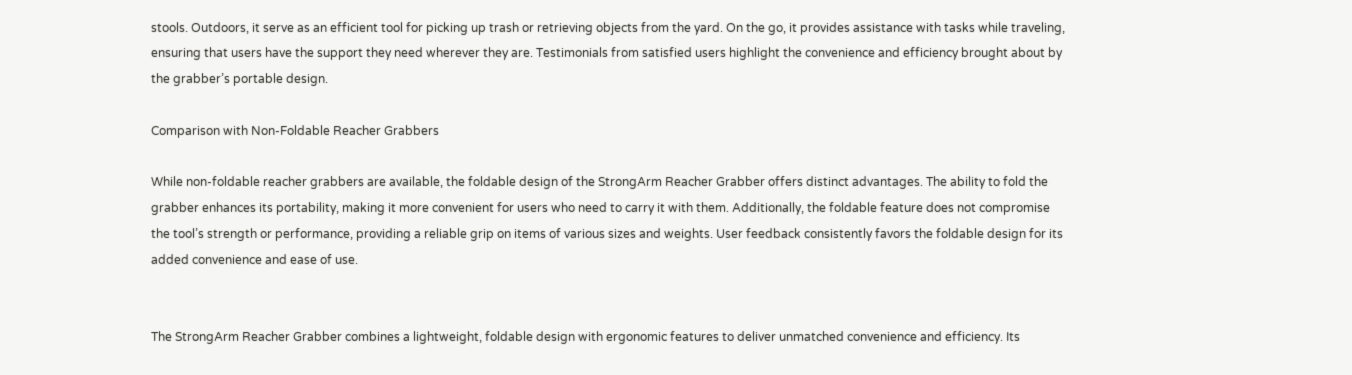stools. Outdoors, it serve as an efficient tool for picking up trash or retrieving objects from the yard. On the go, it provides assistance with tasks while traveling, ensuring that users have the support they need wherever they are. Testimonials from satisfied users highlight the convenience and efficiency brought about by the grabber’s portable design.

Comparison with Non-Foldable Reacher Grabbers

While non-foldable reacher grabbers are available, the foldable design of the StrongArm Reacher Grabber offers distinct advantages. The ability to fold the grabber enhances its portability, making it more convenient for users who need to carry it with them. Additionally, the foldable feature does not compromise the tool’s strength or performance, providing a reliable grip on items of various sizes and weights. User feedback consistently favors the foldable design for its added convenience and ease of use.


The StrongArm Reacher Grabber combines a lightweight, foldable design with ergonomic features to deliver unmatched convenience and efficiency. Its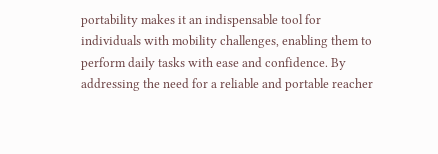portability makes it an indispensable tool for individuals with mobility challenges, enabling them to perform daily tasks with ease and confidence. By addressing the need for a reliable and portable reacher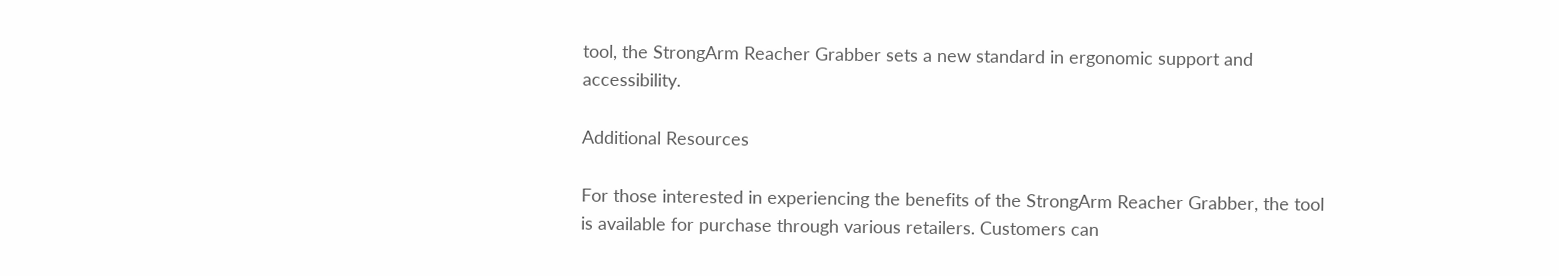tool, the StrongArm Reacher Grabber sets a new standard in ergonomic support and accessibility.

Additional Resources

For those interested in experiencing the benefits of the StrongArm Reacher Grabber, the tool is available for purchase through various retailers. Customers can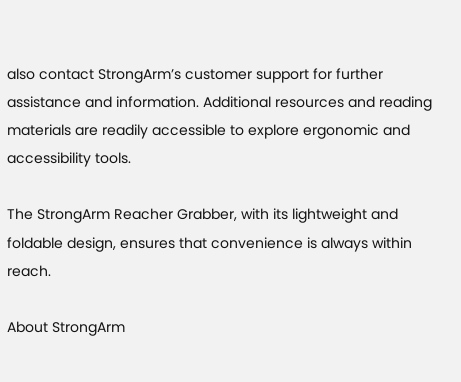also contact StrongArm’s customer support for further assistance and information. Additional resources and reading materials are readily accessible to explore ergonomic and accessibility tools.

The StrongArm Reacher Grabber, with its lightweight and foldable design, ensures that convenience is always within reach.

About StrongArm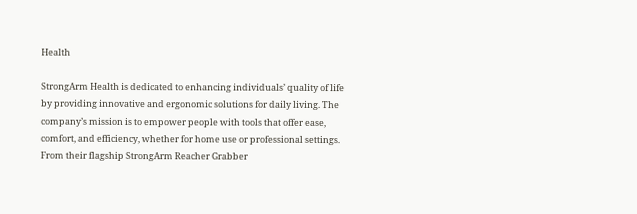Health

StrongArm Health is dedicated to enhancing individuals’ quality of life by providing innovative and ergonomic solutions for daily living. The company’s mission is to empower people with tools that offer ease, comfort, and efficiency, whether for home use or professional settings. From their flagship StrongArm Reacher Grabber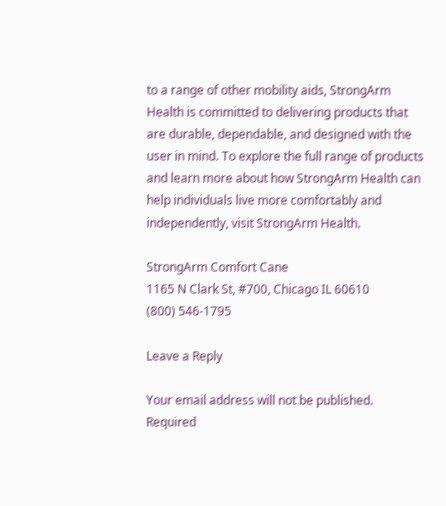to a range of other mobility aids, StrongArm Health is committed to delivering products that are durable, dependable, and designed with the user in mind. To explore the full range of products and learn more about how StrongArm Health can help individuals live more comfortably and independently, visit StrongArm Health.

StrongArm Comfort Cane
1165 N Clark St, #700, Chicago IL 60610
(800) 546-1795

Leave a Reply

Your email address will not be published. Required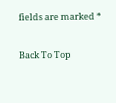fields are marked *

Back To Top